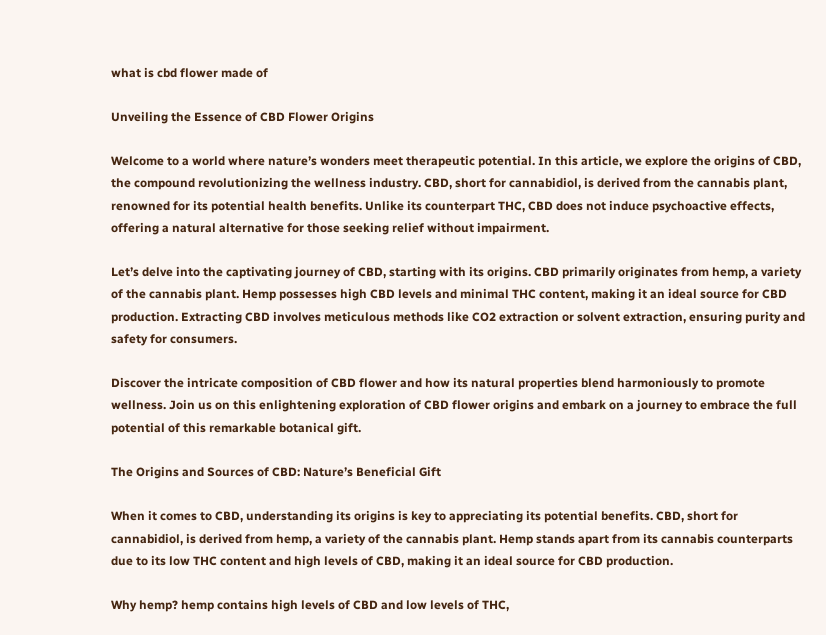what is cbd flower made of

Unveiling the Essence of CBD Flower Origins

Welcome to a world where nature’s wonders meet therapeutic potential. In this article, we explore the origins of CBD, the compound revolutionizing the wellness industry. CBD, short for cannabidiol, is derived from the cannabis plant, renowned for its potential health benefits. Unlike its counterpart THC, CBD does not induce psychoactive effects, offering a natural alternative for those seeking relief without impairment.

Let’s delve into the captivating journey of CBD, starting with its origins. CBD primarily originates from hemp, a variety of the cannabis plant. Hemp possesses high CBD levels and minimal THC content, making it an ideal source for CBD production. Extracting CBD involves meticulous methods like CO2 extraction or solvent extraction, ensuring purity and safety for consumers.

Discover the intricate composition of CBD flower and how its natural properties blend harmoniously to promote wellness. Join us on this enlightening exploration of CBD flower origins and embark on a journey to embrace the full potential of this remarkable botanical gift.

The Origins and Sources of CBD: Nature’s Beneficial Gift

When it comes to CBD, understanding its origins is key to appreciating its potential benefits. CBD, short for cannabidiol, is derived from hemp, a variety of the cannabis plant. Hemp stands apart from its cannabis counterparts due to its low THC content and high levels of CBD, making it an ideal source for CBD production.

Why hemp? hemp contains high levels of CBD and low levels of THC,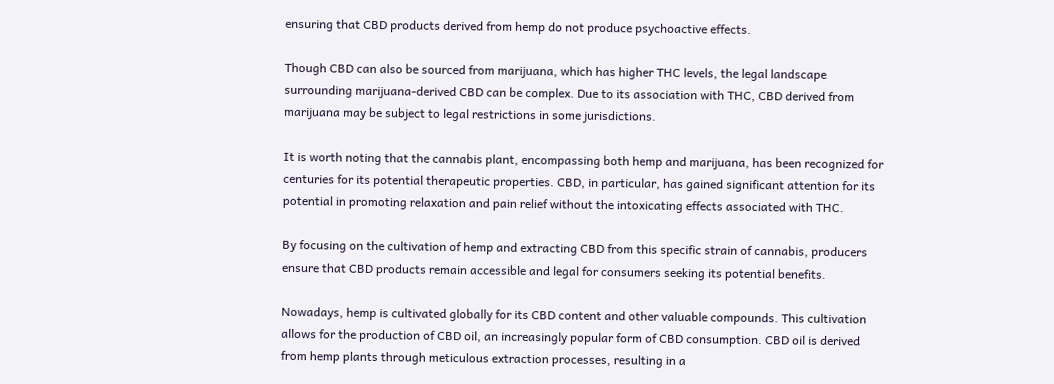ensuring that CBD products derived from hemp do not produce psychoactive effects.

Though CBD can also be sourced from marijuana, which has higher THC levels, the legal landscape surrounding marijuana-derived CBD can be complex. Due to its association with THC, CBD derived from marijuana may be subject to legal restrictions in some jurisdictions.

It is worth noting that the cannabis plant, encompassing both hemp and marijuana, has been recognized for centuries for its potential therapeutic properties. CBD, in particular, has gained significant attention for its potential in promoting relaxation and pain relief without the intoxicating effects associated with THC.

By focusing on the cultivation of hemp and extracting CBD from this specific strain of cannabis, producers ensure that CBD products remain accessible and legal for consumers seeking its potential benefits.

Nowadays, hemp is cultivated globally for its CBD content and other valuable compounds. This cultivation allows for the production of CBD oil, an increasingly popular form of CBD consumption. CBD oil is derived from hemp plants through meticulous extraction processes, resulting in a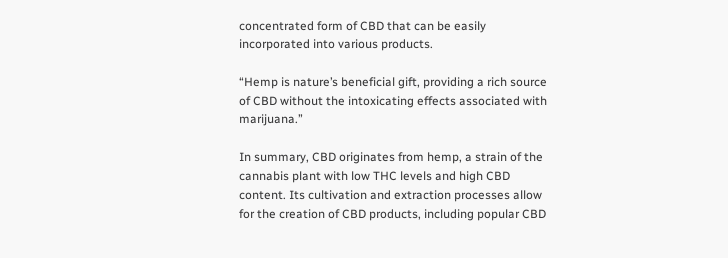concentrated form of CBD that can be easily incorporated into various products.

“Hemp is nature’s beneficial gift, providing a rich source of CBD without the intoxicating effects associated with marijuana.”

In summary, CBD originates from hemp, a strain of the cannabis plant with low THC levels and high CBD content. Its cultivation and extraction processes allow for the creation of CBD products, including popular CBD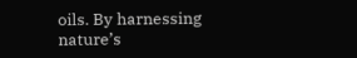oils. By harnessing nature’s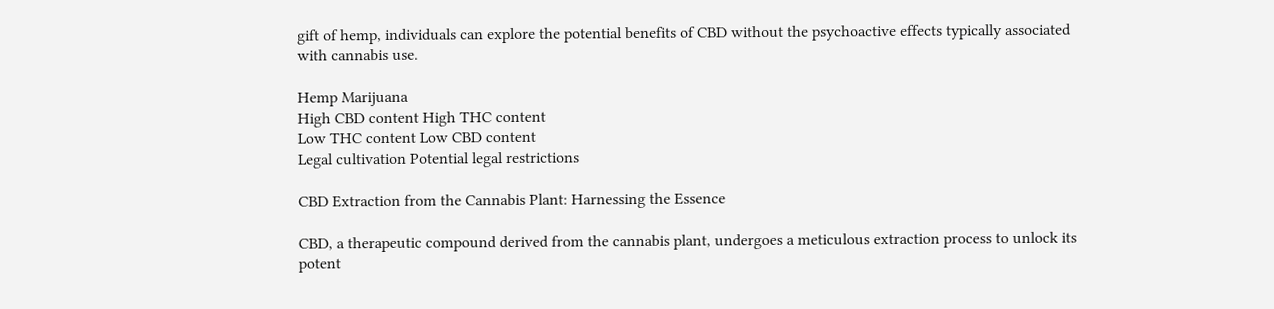gift of hemp, individuals can explore the potential benefits of CBD without the psychoactive effects typically associated with cannabis use.

Hemp Marijuana
High CBD content High THC content
Low THC content Low CBD content
Legal cultivation Potential legal restrictions

CBD Extraction from the Cannabis Plant: Harnessing the Essence

CBD, a therapeutic compound derived from the cannabis plant, undergoes a meticulous extraction process to unlock its potent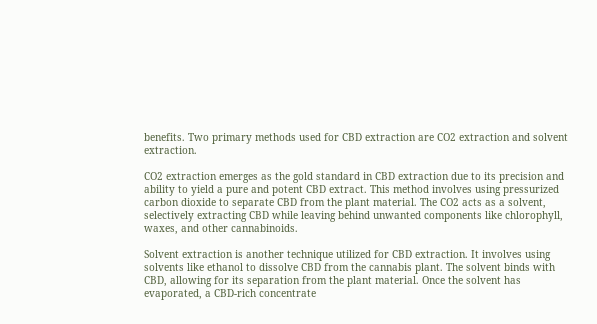benefits. Two primary methods used for CBD extraction are CO2 extraction and solvent extraction.

CO2 extraction emerges as the gold standard in CBD extraction due to its precision and ability to yield a pure and potent CBD extract. This method involves using pressurized carbon dioxide to separate CBD from the plant material. The CO2 acts as a solvent, selectively extracting CBD while leaving behind unwanted components like chlorophyll, waxes, and other cannabinoids.

Solvent extraction is another technique utilized for CBD extraction. It involves using solvents like ethanol to dissolve CBD from the cannabis plant. The solvent binds with CBD, allowing for its separation from the plant material. Once the solvent has evaporated, a CBD-rich concentrate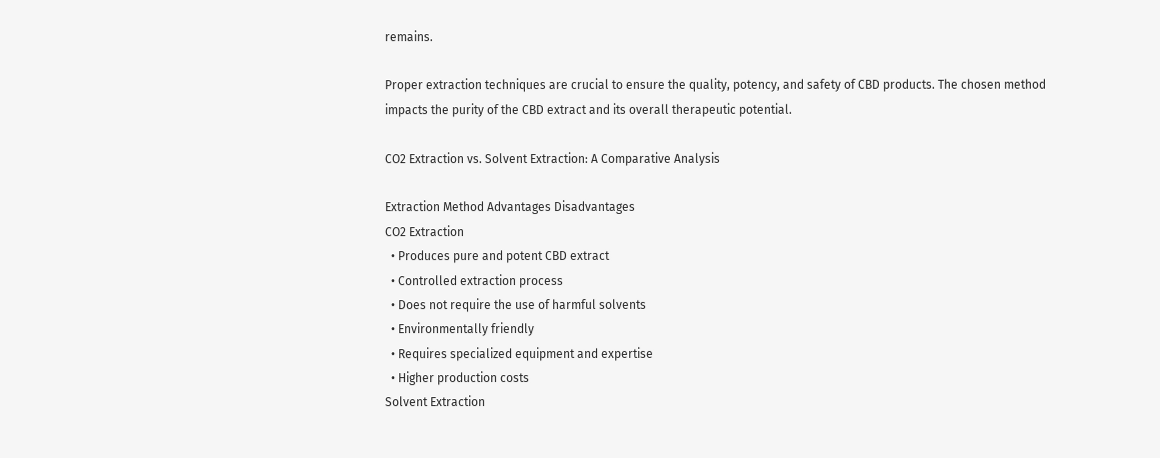remains.

Proper extraction techniques are crucial to ensure the quality, potency, and safety of CBD products. The chosen method impacts the purity of the CBD extract and its overall therapeutic potential.

CO2 Extraction vs. Solvent Extraction: A Comparative Analysis

Extraction Method Advantages Disadvantages
CO2 Extraction
  • Produces pure and potent CBD extract
  • Controlled extraction process
  • Does not require the use of harmful solvents
  • Environmentally friendly
  • Requires specialized equipment and expertise
  • Higher production costs
Solvent Extraction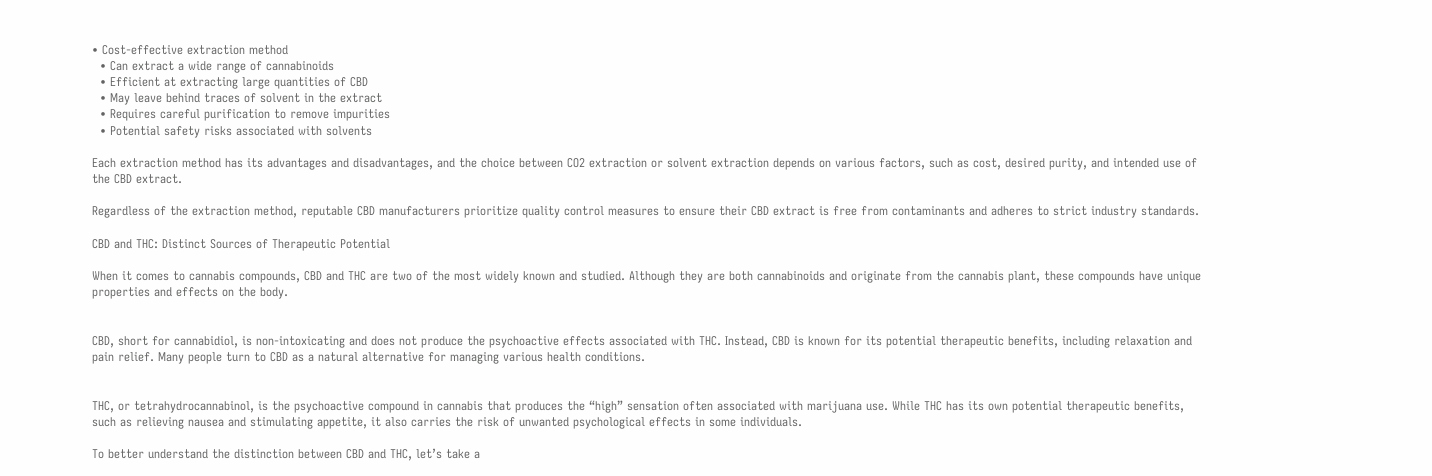• Cost-effective extraction method
  • Can extract a wide range of cannabinoids
  • Efficient at extracting large quantities of CBD
  • May leave behind traces of solvent in the extract
  • Requires careful purification to remove impurities
  • Potential safety risks associated with solvents

Each extraction method has its advantages and disadvantages, and the choice between CO2 extraction or solvent extraction depends on various factors, such as cost, desired purity, and intended use of the CBD extract.

Regardless of the extraction method, reputable CBD manufacturers prioritize quality control measures to ensure their CBD extract is free from contaminants and adheres to strict industry standards.

CBD and THC: Distinct Sources of Therapeutic Potential

When it comes to cannabis compounds, CBD and THC are two of the most widely known and studied. Although they are both cannabinoids and originate from the cannabis plant, these compounds have unique properties and effects on the body.


CBD, short for cannabidiol, is non-intoxicating and does not produce the psychoactive effects associated with THC. Instead, CBD is known for its potential therapeutic benefits, including relaxation and pain relief. Many people turn to CBD as a natural alternative for managing various health conditions.


THC, or tetrahydrocannabinol, is the psychoactive compound in cannabis that produces the “high” sensation often associated with marijuana use. While THC has its own potential therapeutic benefits, such as relieving nausea and stimulating appetite, it also carries the risk of unwanted psychological effects in some individuals.

To better understand the distinction between CBD and THC, let’s take a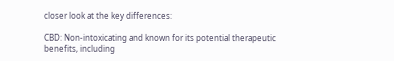closer look at the key differences:

CBD: Non-intoxicating and known for its potential therapeutic benefits, including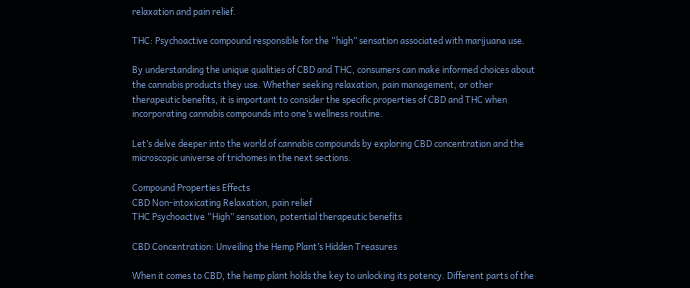relaxation and pain relief.

THC: Psychoactive compound responsible for the “high” sensation associated with marijuana use.

By understanding the unique qualities of CBD and THC, consumers can make informed choices about the cannabis products they use. Whether seeking relaxation, pain management, or other therapeutic benefits, it is important to consider the specific properties of CBD and THC when incorporating cannabis compounds into one’s wellness routine.

Let’s delve deeper into the world of cannabis compounds by exploring CBD concentration and the microscopic universe of trichomes in the next sections.

Compound Properties Effects
CBD Non-intoxicating Relaxation, pain relief
THC Psychoactive “High” sensation, potential therapeutic benefits

CBD Concentration: Unveiling the Hemp Plant’s Hidden Treasures

When it comes to CBD, the hemp plant holds the key to unlocking its potency. Different parts of the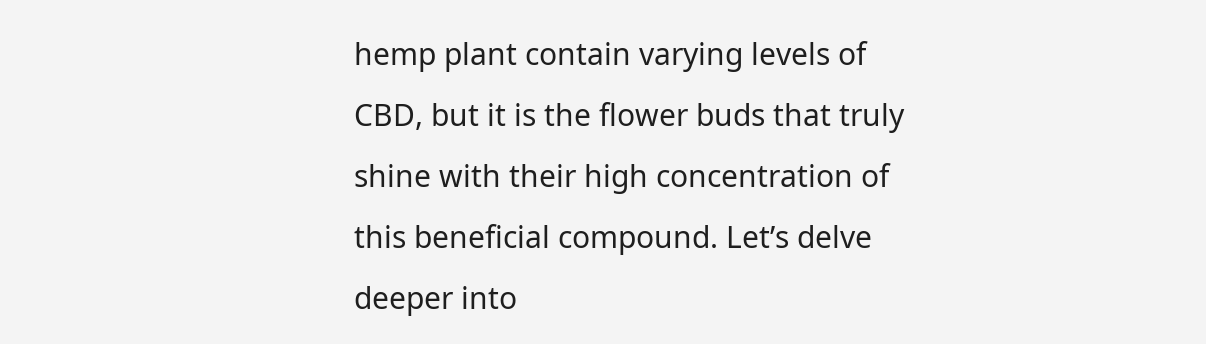hemp plant contain varying levels of CBD, but it is the flower buds that truly shine with their high concentration of this beneficial compound. Let’s delve deeper into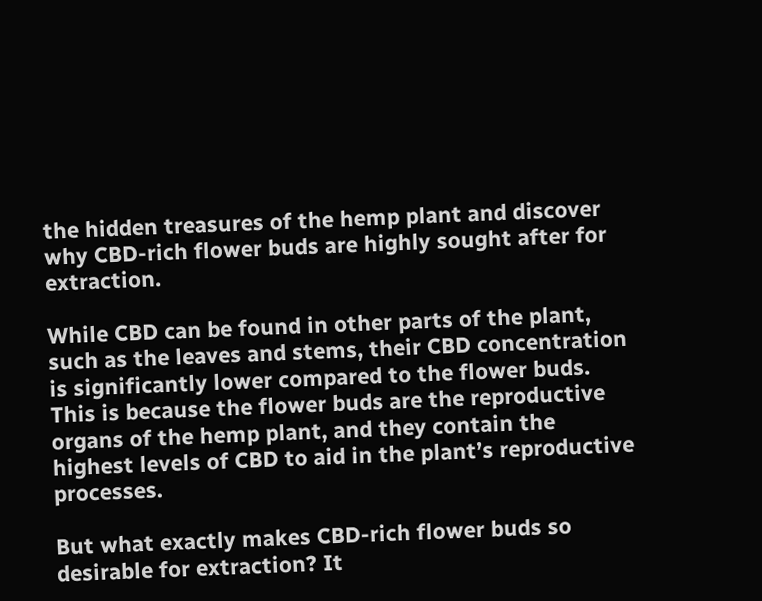the hidden treasures of the hemp plant and discover why CBD-rich flower buds are highly sought after for extraction.

While CBD can be found in other parts of the plant, such as the leaves and stems, their CBD concentration is significantly lower compared to the flower buds. This is because the flower buds are the reproductive organs of the hemp plant, and they contain the highest levels of CBD to aid in the plant’s reproductive processes.

But what exactly makes CBD-rich flower buds so desirable for extraction? It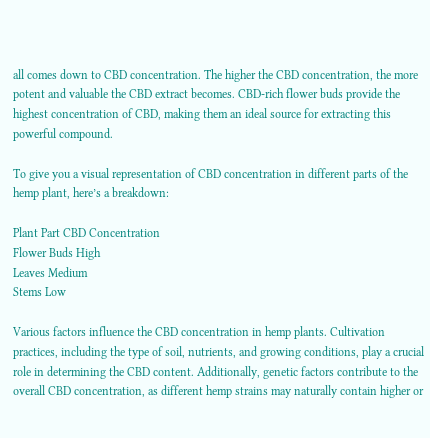all comes down to CBD concentration. The higher the CBD concentration, the more potent and valuable the CBD extract becomes. CBD-rich flower buds provide the highest concentration of CBD, making them an ideal source for extracting this powerful compound.

To give you a visual representation of CBD concentration in different parts of the hemp plant, here’s a breakdown:

Plant Part CBD Concentration
Flower Buds High
Leaves Medium
Stems Low

Various factors influence the CBD concentration in hemp plants. Cultivation practices, including the type of soil, nutrients, and growing conditions, play a crucial role in determining the CBD content. Additionally, genetic factors contribute to the overall CBD concentration, as different hemp strains may naturally contain higher or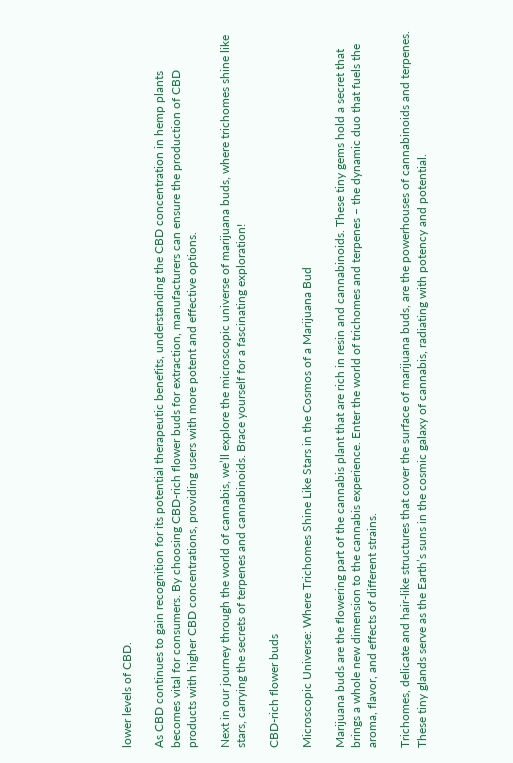lower levels of CBD.

As CBD continues to gain recognition for its potential therapeutic benefits, understanding the CBD concentration in hemp plants becomes vital for consumers. By choosing CBD-rich flower buds for extraction, manufacturers can ensure the production of CBD products with higher CBD concentrations, providing users with more potent and effective options.

Next in our journey through the world of cannabis, we’ll explore the microscopic universe of marijuana buds, where trichomes shine like stars, carrying the secrets of terpenes and cannabinoids. Brace yourself for a fascinating exploration!

CBD-rich flower buds

Microscopic Universe: Where Trichomes Shine Like Stars in the Cosmos of a Marijuana Bud

Marijuana buds are the flowering part of the cannabis plant that are rich in resin and cannabinoids. These tiny gems hold a secret that brings a whole new dimension to the cannabis experience. Enter the world of trichomes and terpenes – the dynamic duo that fuels the aroma, flavor, and effects of different strains.

Trichomes, delicate and hair-like structures that cover the surface of marijuana buds, are the powerhouses of cannabinoids and terpenes. These tiny glands serve as the Earth’s suns in the cosmic galaxy of cannabis, radiating with potency and potential.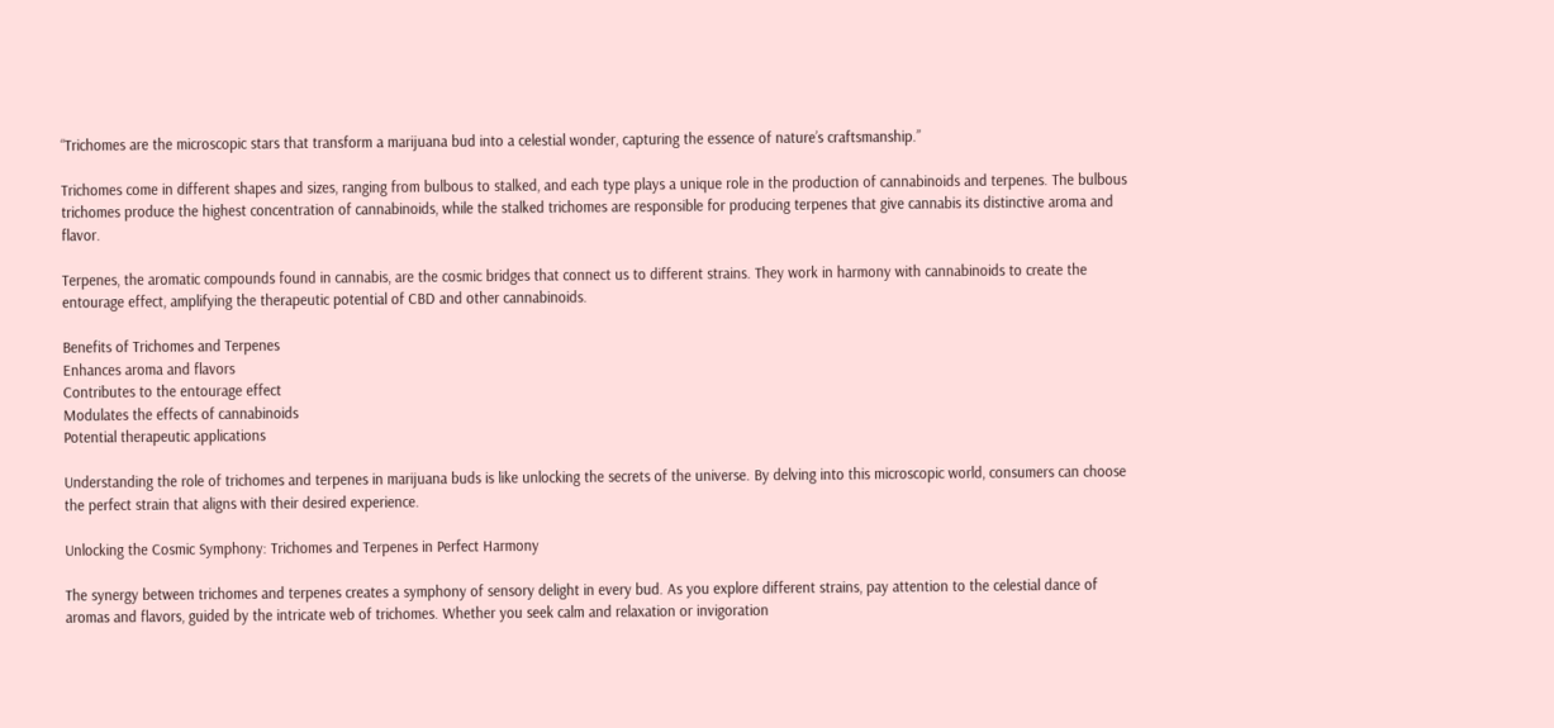“Trichomes are the microscopic stars that transform a marijuana bud into a celestial wonder, capturing the essence of nature’s craftsmanship.”

Trichomes come in different shapes and sizes, ranging from bulbous to stalked, and each type plays a unique role in the production of cannabinoids and terpenes. The bulbous trichomes produce the highest concentration of cannabinoids, while the stalked trichomes are responsible for producing terpenes that give cannabis its distinctive aroma and flavor.

Terpenes, the aromatic compounds found in cannabis, are the cosmic bridges that connect us to different strains. They work in harmony with cannabinoids to create the entourage effect, amplifying the therapeutic potential of CBD and other cannabinoids.

Benefits of Trichomes and Terpenes
Enhances aroma and flavors
Contributes to the entourage effect
Modulates the effects of cannabinoids
Potential therapeutic applications

Understanding the role of trichomes and terpenes in marijuana buds is like unlocking the secrets of the universe. By delving into this microscopic world, consumers can choose the perfect strain that aligns with their desired experience.

Unlocking the Cosmic Symphony: Trichomes and Terpenes in Perfect Harmony

The synergy between trichomes and terpenes creates a symphony of sensory delight in every bud. As you explore different strains, pay attention to the celestial dance of aromas and flavors, guided by the intricate web of trichomes. Whether you seek calm and relaxation or invigoration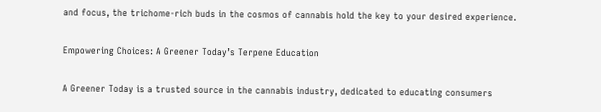and focus, the trichome-rich buds in the cosmos of cannabis hold the key to your desired experience.

Empowering Choices: A Greener Today’s Terpene Education

A Greener Today is a trusted source in the cannabis industry, dedicated to educating consumers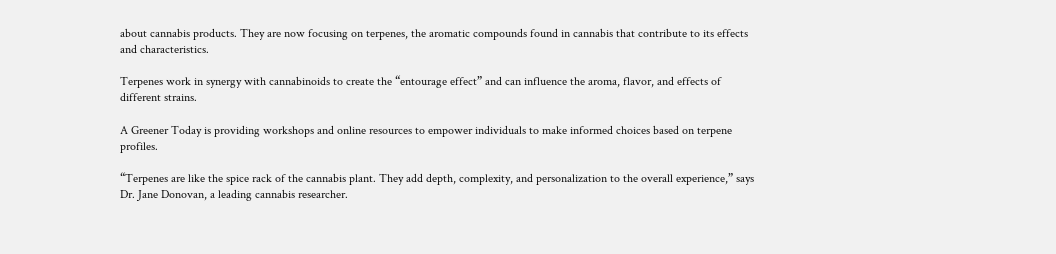about cannabis products. They are now focusing on terpenes, the aromatic compounds found in cannabis that contribute to its effects and characteristics.

Terpenes work in synergy with cannabinoids to create the “entourage effect” and can influence the aroma, flavor, and effects of different strains.

A Greener Today is providing workshops and online resources to empower individuals to make informed choices based on terpene profiles.

“Terpenes are like the spice rack of the cannabis plant. They add depth, complexity, and personalization to the overall experience,” says Dr. Jane Donovan, a leading cannabis researcher.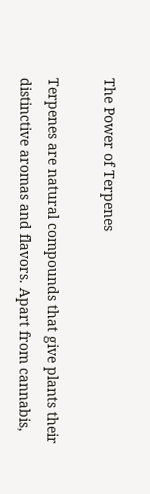The Power of Terpenes

Terpenes are natural compounds that give plants their distinctive aromas and flavors. Apart from cannabis,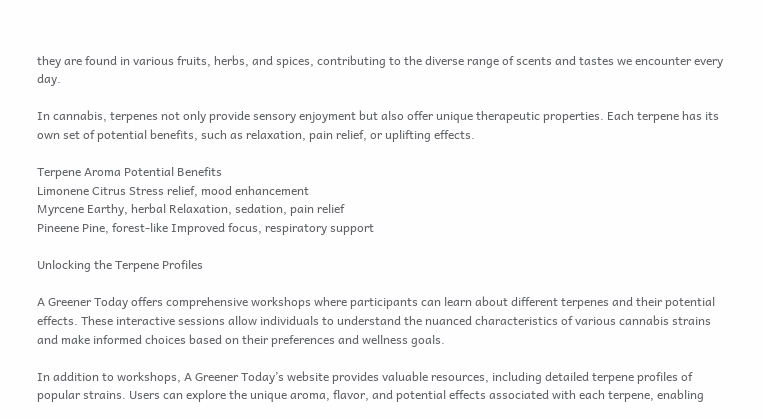they are found in various fruits, herbs, and spices, contributing to the diverse range of scents and tastes we encounter every day.

In cannabis, terpenes not only provide sensory enjoyment but also offer unique therapeutic properties. Each terpene has its own set of potential benefits, such as relaxation, pain relief, or uplifting effects.

Terpene Aroma Potential Benefits
Limonene Citrus Stress relief, mood enhancement
Myrcene Earthy, herbal Relaxation, sedation, pain relief
Pineene Pine, forest-like Improved focus, respiratory support

Unlocking the Terpene Profiles

A Greener Today offers comprehensive workshops where participants can learn about different terpenes and their potential effects. These interactive sessions allow individuals to understand the nuanced characteristics of various cannabis strains and make informed choices based on their preferences and wellness goals.

In addition to workshops, A Greener Today’s website provides valuable resources, including detailed terpene profiles of popular strains. Users can explore the unique aroma, flavor, and potential effects associated with each terpene, enabling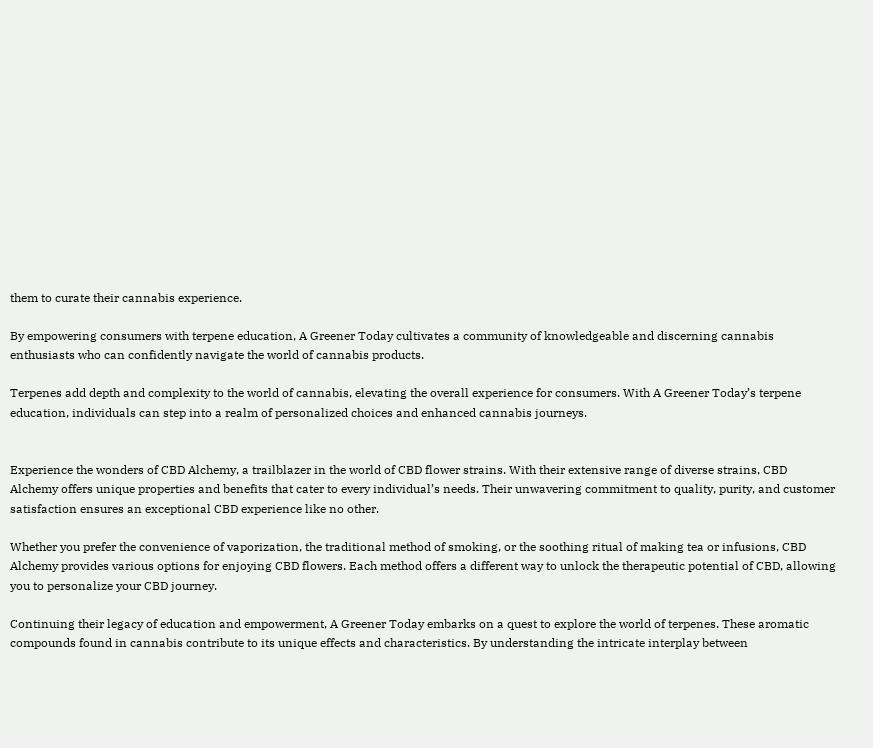them to curate their cannabis experience.

By empowering consumers with terpene education, A Greener Today cultivates a community of knowledgeable and discerning cannabis enthusiasts who can confidently navigate the world of cannabis products.

Terpenes add depth and complexity to the world of cannabis, elevating the overall experience for consumers. With A Greener Today’s terpene education, individuals can step into a realm of personalized choices and enhanced cannabis journeys.


Experience the wonders of CBD Alchemy, a trailblazer in the world of CBD flower strains. With their extensive range of diverse strains, CBD Alchemy offers unique properties and benefits that cater to every individual’s needs. Their unwavering commitment to quality, purity, and customer satisfaction ensures an exceptional CBD experience like no other.

Whether you prefer the convenience of vaporization, the traditional method of smoking, or the soothing ritual of making tea or infusions, CBD Alchemy provides various options for enjoying CBD flowers. Each method offers a different way to unlock the therapeutic potential of CBD, allowing you to personalize your CBD journey.

Continuing their legacy of education and empowerment, A Greener Today embarks on a quest to explore the world of terpenes. These aromatic compounds found in cannabis contribute to its unique effects and characteristics. By understanding the intricate interplay between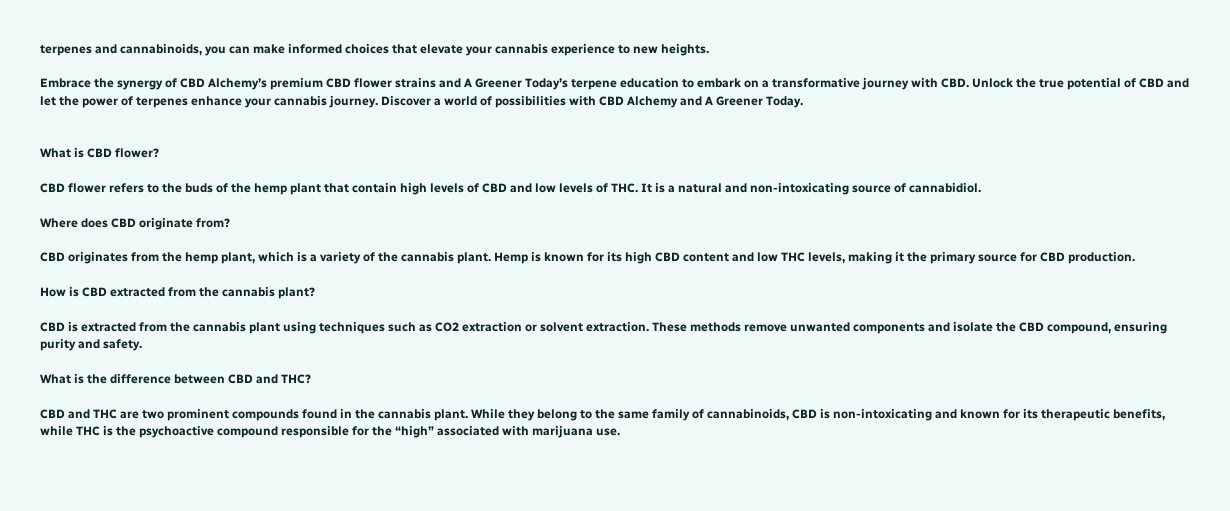terpenes and cannabinoids, you can make informed choices that elevate your cannabis experience to new heights.

Embrace the synergy of CBD Alchemy’s premium CBD flower strains and A Greener Today’s terpene education to embark on a transformative journey with CBD. Unlock the true potential of CBD and let the power of terpenes enhance your cannabis journey. Discover a world of possibilities with CBD Alchemy and A Greener Today.


What is CBD flower?

CBD flower refers to the buds of the hemp plant that contain high levels of CBD and low levels of THC. It is a natural and non-intoxicating source of cannabidiol.

Where does CBD originate from?

CBD originates from the hemp plant, which is a variety of the cannabis plant. Hemp is known for its high CBD content and low THC levels, making it the primary source for CBD production.

How is CBD extracted from the cannabis plant?

CBD is extracted from the cannabis plant using techniques such as CO2 extraction or solvent extraction. These methods remove unwanted components and isolate the CBD compound, ensuring purity and safety.

What is the difference between CBD and THC?

CBD and THC are two prominent compounds found in the cannabis plant. While they belong to the same family of cannabinoids, CBD is non-intoxicating and known for its therapeutic benefits, while THC is the psychoactive compound responsible for the “high” associated with marijuana use.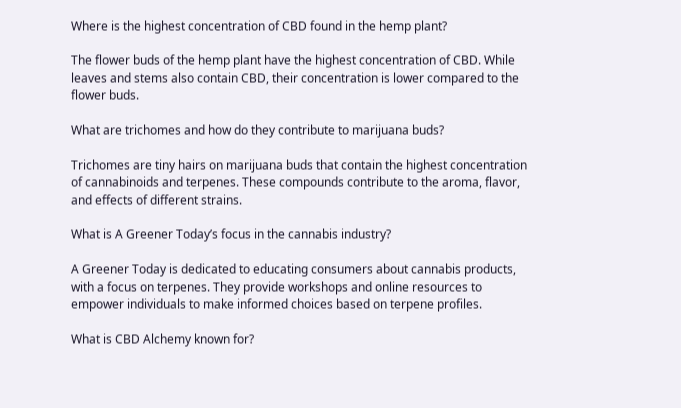Where is the highest concentration of CBD found in the hemp plant?

The flower buds of the hemp plant have the highest concentration of CBD. While leaves and stems also contain CBD, their concentration is lower compared to the flower buds.

What are trichomes and how do they contribute to marijuana buds?

Trichomes are tiny hairs on marijuana buds that contain the highest concentration of cannabinoids and terpenes. These compounds contribute to the aroma, flavor, and effects of different strains.

What is A Greener Today’s focus in the cannabis industry?

A Greener Today is dedicated to educating consumers about cannabis products, with a focus on terpenes. They provide workshops and online resources to empower individuals to make informed choices based on terpene profiles.

What is CBD Alchemy known for?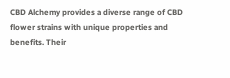CBD Alchemy provides a diverse range of CBD flower strains with unique properties and benefits. Their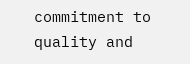commitment to quality and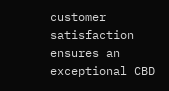customer satisfaction ensures an exceptional CBD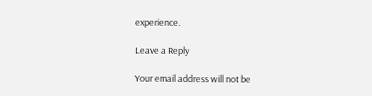experience.

Leave a Reply

Your email address will not be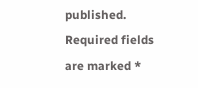published. Required fields are marked *